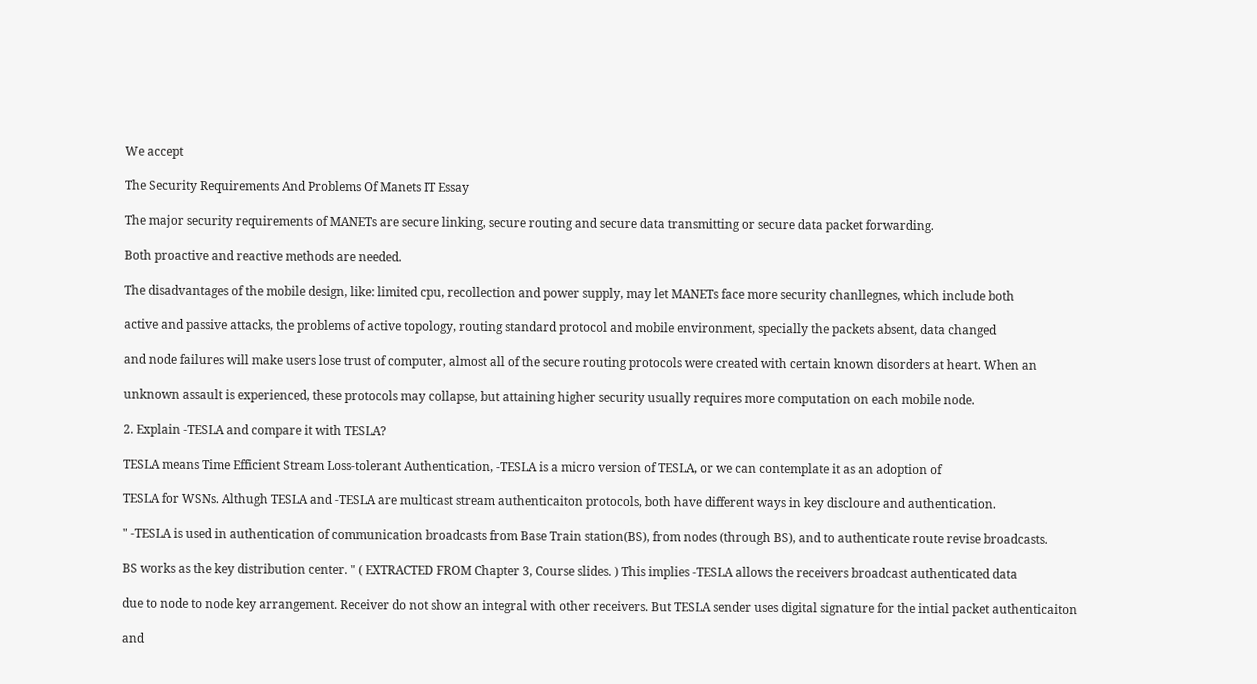We accept

The Security Requirements And Problems Of Manets IT Essay

The major security requirements of MANETs are secure linking, secure routing and secure data transmitting or secure data packet forwarding.

Both proactive and reactive methods are needed.

The disadvantages of the mobile design, like: limited cpu, recollection and power supply, may let MANETs face more security chanllegnes, which include both

active and passive attacks, the problems of active topology, routing standard protocol and mobile environment, specially the packets absent, data changed

and node failures will make users lose trust of computer, almost all of the secure routing protocols were created with certain known disorders at heart. When an

unknown assault is experienced, these protocols may collapse, but attaining higher security usually requires more computation on each mobile node.

2. Explain -TESLA and compare it with TESLA?

TESLA means Time Efficient Stream Loss-tolerant Authentication, -TESLA is a micro version of TESLA, or we can contemplate it as an adoption of

TESLA for WSNs. Althugh TESLA and -TESLA are multicast stream authenticaiton protocols, both have different ways in key discloure and authentication.

" -TESLA is used in authentication of communication broadcasts from Base Train station(BS), from nodes (through BS), and to authenticate route revise broadcasts.

BS works as the key distribution center. " ( EXTRACTED FROM Chapter 3, Course slides. ) This implies -TESLA allows the receivers broadcast authenticated data

due to node to node key arrangement. Receiver do not show an integral with other receivers. But TESLA sender uses digital signature for the intial packet authenticaiton

and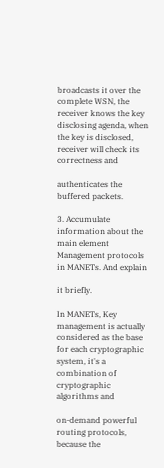broadcasts it over the complete WSN, the receiver knows the key disclosing agenda, when the key is disclosed, receiver will check its correctness and

authenticates the buffered packets.

3. Accumulate information about the main element Management protocols in MANETs. And explain

it briefly.

In MANETs, Key management is actually considered as the base for each cryptographic system, it's a combination of cryptographic algorithms and

on-demand powerful routing protocols, because the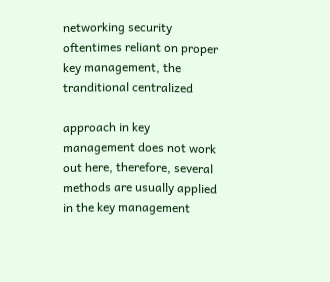networking security oftentimes reliant on proper key management, the tranditional centralized

approach in key management does not work out here, therefore, several methods are usually applied in the key management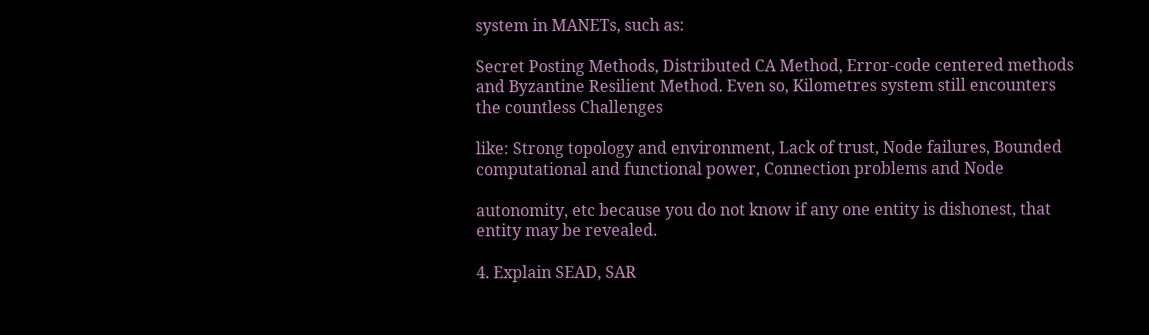system in MANETs, such as:

Secret Posting Methods, Distributed CA Method, Error-code centered methods and Byzantine Resilient Method. Even so, Kilometres system still encounters the countless Challenges

like: Strong topology and environment, Lack of trust, Node failures, Bounded computational and functional power, Connection problems and Node

autonomity, etc because you do not know if any one entity is dishonest, that entity may be revealed.

4. Explain SEAD, SAR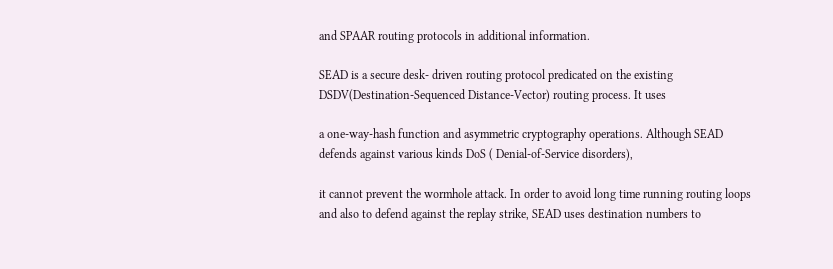and SPAAR routing protocols in additional information.

SEAD is a secure desk- driven routing protocol predicated on the existing DSDV(Destination-Sequenced Distance-Vector) routing process. It uses

a one-way-hash function and asymmetric cryptography operations. Although SEAD defends against various kinds DoS ( Denial-of-Service disorders),

it cannot prevent the wormhole attack. In order to avoid long time running routing loops and also to defend against the replay strike, SEAD uses destination numbers to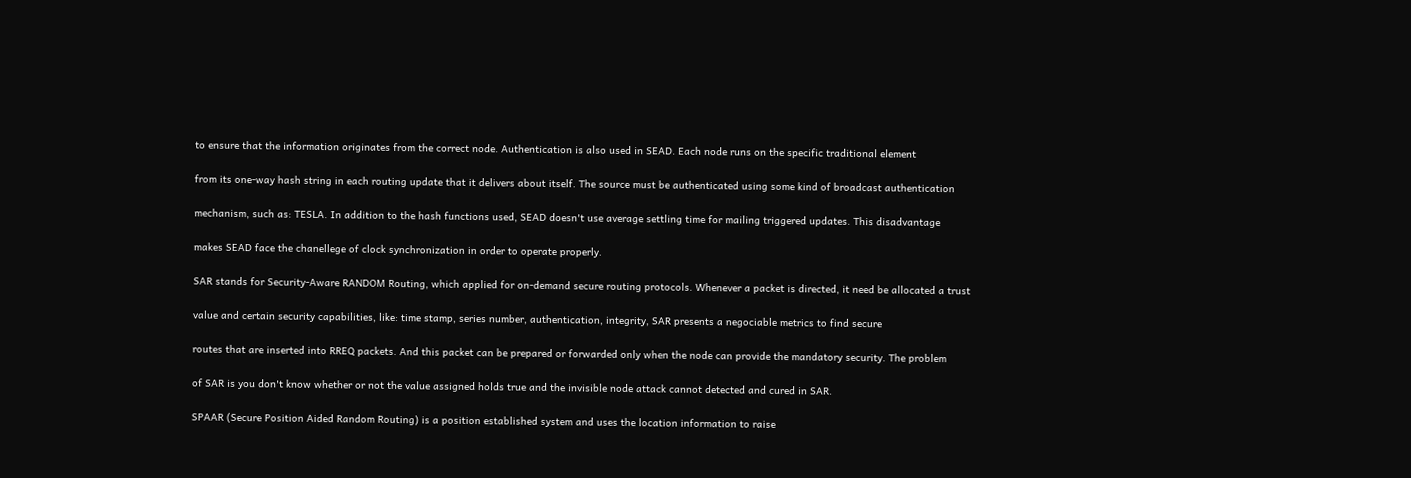to ensure that the information originates from the correct node. Authentication is also used in SEAD. Each node runs on the specific traditional element

from its one-way hash string in each routing update that it delivers about itself. The source must be authenticated using some kind of broadcast authentication

mechanism, such as: TESLA. In addition to the hash functions used, SEAD doesn't use average settling time for mailing triggered updates. This disadvantage

makes SEAD face the chanellege of clock synchronization in order to operate properly.

SAR stands for Security-Aware RANDOM Routing, which applied for on-demand secure routing protocols. Whenever a packet is directed, it need be allocated a trust

value and certain security capabilities, like: time stamp, series number, authentication, integrity, SAR presents a negociable metrics to find secure

routes that are inserted into RREQ packets. And this packet can be prepared or forwarded only when the node can provide the mandatory security. The problem

of SAR is you don't know whether or not the value assigned holds true and the invisible node attack cannot detected and cured in SAR.

SPAAR (Secure Position Aided Random Routing) is a position established system and uses the location information to raise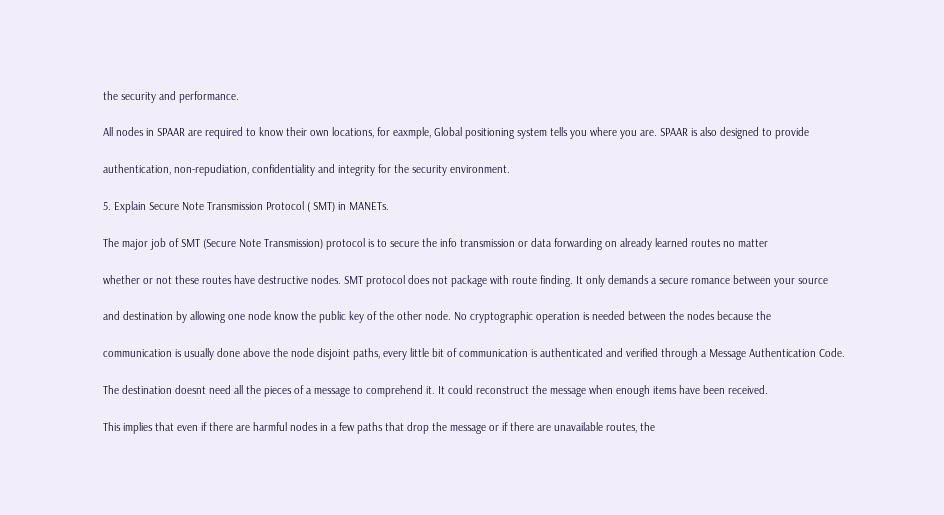the security and performance.

All nodes in SPAAR are required to know their own locations, for eaxmple, Global positioning system tells you where you are. SPAAR is also designed to provide

authentication, non-repudiation, confidentiality and integrity for the security environment.

5. Explain Secure Note Transmission Protocol ( SMT) in MANETs.

The major job of SMT (Secure Note Transmission) protocol is to secure the info transmission or data forwarding on already learned routes no matter

whether or not these routes have destructive nodes. SMT protocol does not package with route finding. It only demands a secure romance between your source

and destination by allowing one node know the public key of the other node. No cryptographic operation is needed between the nodes because the

communication is usually done above the node disjoint paths, every little bit of communication is authenticated and verified through a Message Authentication Code.

The destination doesnt need all the pieces of a message to comprehend it. It could reconstruct the message when enough items have been received.

This implies that even if there are harmful nodes in a few paths that drop the message or if there are unavailable routes, the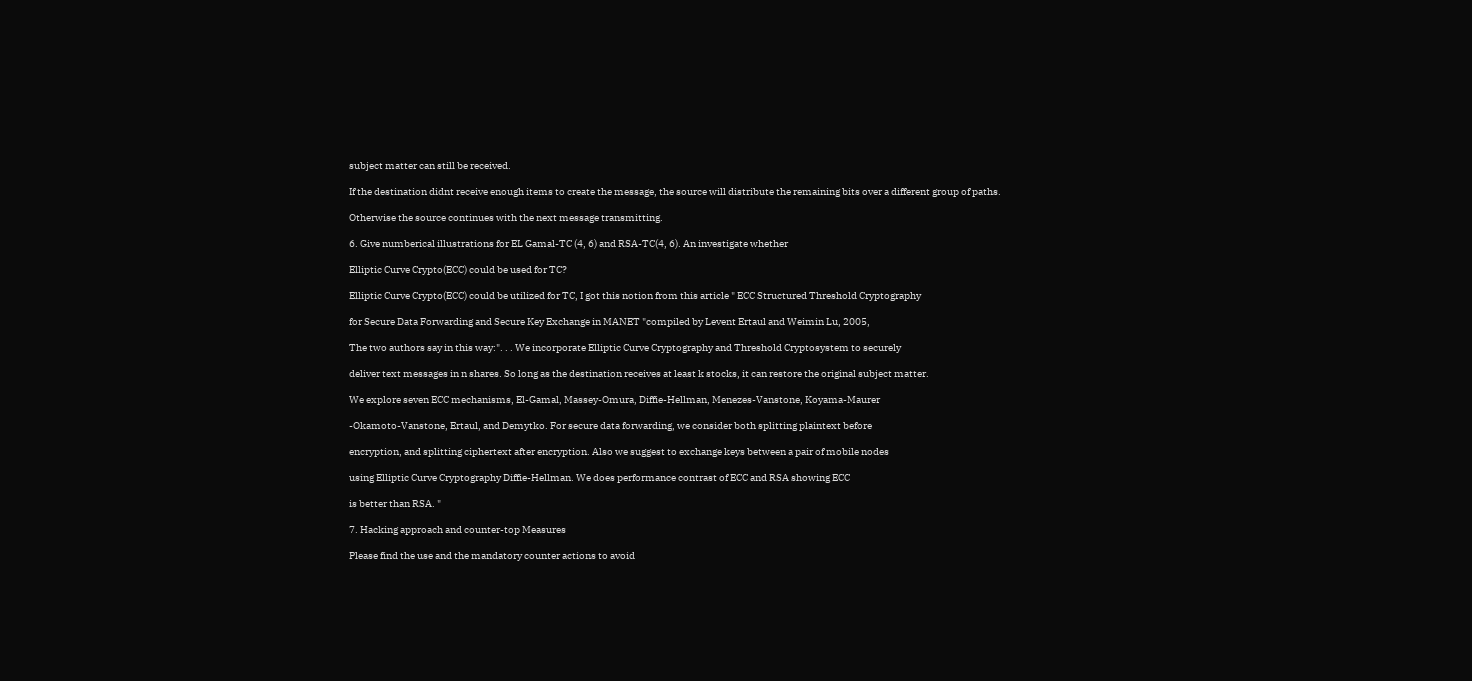subject matter can still be received.

If the destination didnt receive enough items to create the message, the source will distribute the remaining bits over a different group of paths.

Otherwise the source continues with the next message transmitting.

6. Give numberical illustrations for EL Gamal-TC (4, 6) and RSA-TC(4, 6). An investigate whether

Elliptic Curve Crypto(ECC) could be used for TC?

Elliptic Curve Crypto(ECC) could be utilized for TC, I got this notion from this article " ECC Structured Threshold Cryptography

for Secure Data Forwarding and Secure Key Exchange in MANET "compiled by Levent Ertaul and Weimin Lu, 2005,

The two authors say in this way:". . . We incorporate Elliptic Curve Cryptography and Threshold Cryptosystem to securely

deliver text messages in n shares. So long as the destination receives at least k stocks, it can restore the original subject matter.

We explore seven ECC mechanisms, El-Gamal, Massey-Omura, Diffie-Hellman, Menezes-Vanstone, Koyama-Maurer

-Okamoto-Vanstone, Ertaul, and Demytko. For secure data forwarding, we consider both splitting plaintext before

encryption, and splitting ciphertext after encryption. Also we suggest to exchange keys between a pair of mobile nodes

using Elliptic Curve Cryptography Diffie-Hellman. We does performance contrast of ECC and RSA showing ECC

is better than RSA. "

7. Hacking approach and counter-top Measures

Please find the use and the mandatory counter actions to avoid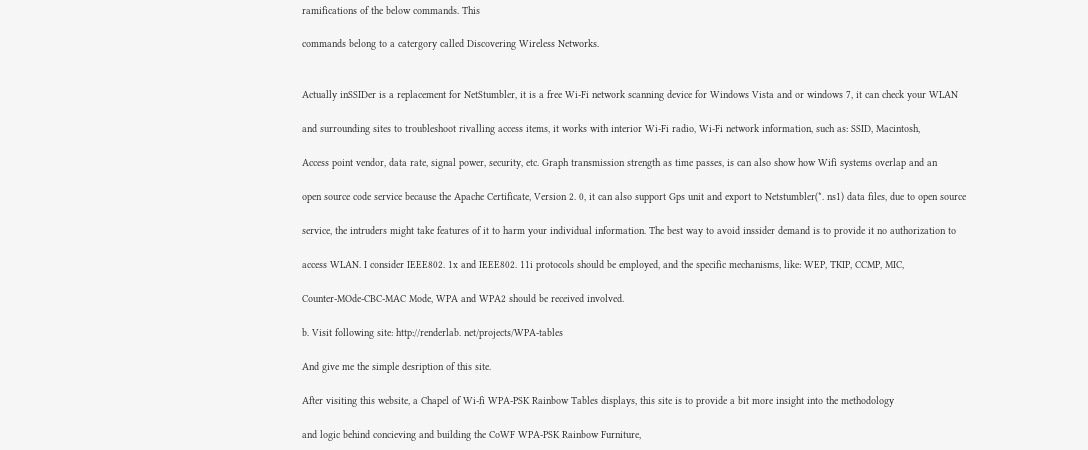ramifications of the below commands. This

commands belong to a catergory called Discovering Wireless Networks.


Actually inSSIDer is a replacement for NetStumbler, it is a free Wi-Fi network scanning device for Windows Vista and or windows 7, it can check your WLAN

and surrounding sites to troubleshoot rivalling access items, it works with interior Wi-Fi radio, Wi-Fi network information, such as: SSID, Macintosh,

Access point vendor, data rate, signal power, security, etc. Graph transmission strength as time passes, is can also show how Wifi systems overlap and an

open source code service because the Apache Certificate, Version 2. 0, it can also support Gps unit and export to Netstumbler(*. ns1) data files, due to open source

service, the intruders might take features of it to harm your individual information. The best way to avoid inssider demand is to provide it no authorization to

access WLAN. I consider IEEE802. 1x and IEEE802. 11i protocols should be employed, and the specific mechanisms, like: WEP, TKIP, CCMP, MIC,

Counter-MOde-CBC-MAC Mode, WPA and WPA2 should be received involved.

b. Visit following site: http://renderlab. net/projects/WPA-tables

And give me the simple desription of this site.

After visiting this website, a Chapel of Wi-fi WPA-PSK Rainbow Tables displays, this site is to provide a bit more insight into the methodology

and logic behind concieving and building the CoWF WPA-PSK Rainbow Furniture,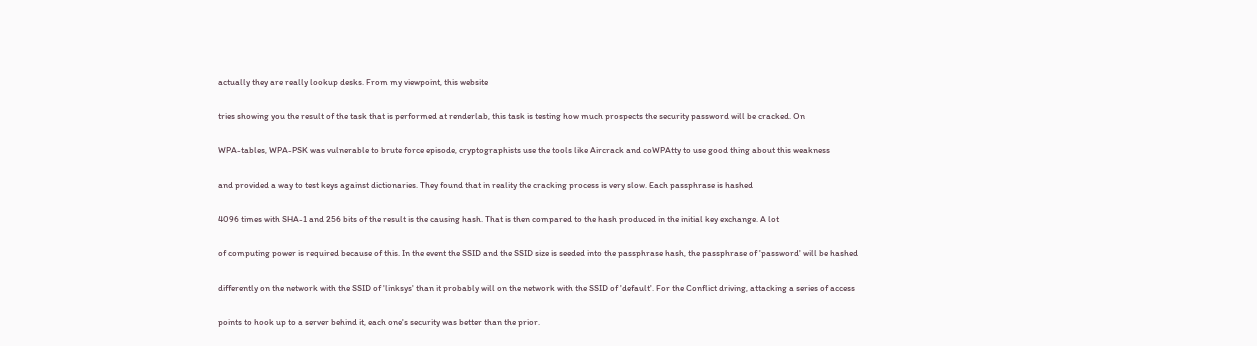actually they are really lookup desks. From my viewpoint, this website

tries showing you the result of the task that is performed at renderlab, this task is testing how much prospects the security password will be cracked. On

WPA-tables, WPA-PSK was vulnerable to brute force episode, cryptographists use the tools like Aircrack and coWPAtty to use good thing about this weakness

and provided a way to test keys against dictionaries. They found that in reality the cracking process is very slow. Each passphrase is hashed

4096 times with SHA-1 and 256 bits of the result is the causing hash. That is then compared to the hash produced in the initial key exchange. A lot

of computing power is required because of this. In the event the SSID and the SSID size is seeded into the passphrase hash, the passphrase of 'password' will be hashed

differently on the network with the SSID of 'linksys' than it probably will on the network with the SSID of 'default'. For the Conflict driving, attacking a series of access

points to hook up to a server behind it, each one's security was better than the prior.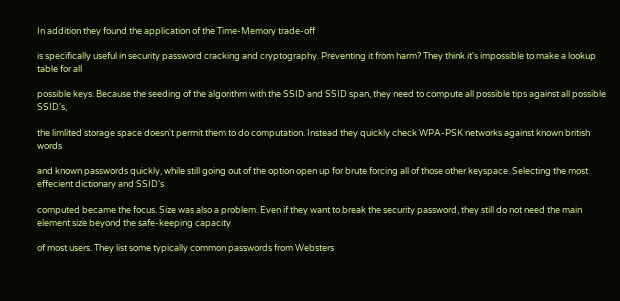In addition they found the application of the Time-Memory trade-off

is specifically useful in security password cracking and cryptography. Preventing it from harm? They think it's impossible to make a lookup table for all

possible keys. Because the seeding of the algorithm with the SSID and SSID span, they need to compute all possible tips against all possible SSID's,

the limlited storage space doesn't permit them to do computation. Instead they quickly check WPA-PSK networks against known british words

and known passwords quickly, while still going out of the option open up for brute forcing all of those other keyspace. Selecting the most effecient dictionary and SSID's

computed became the focus. Size was also a problem. Even if they want to break the security password, they still do not need the main element size beyond the safe-keeping capacity

of most users. They list some typically common passwords from Websters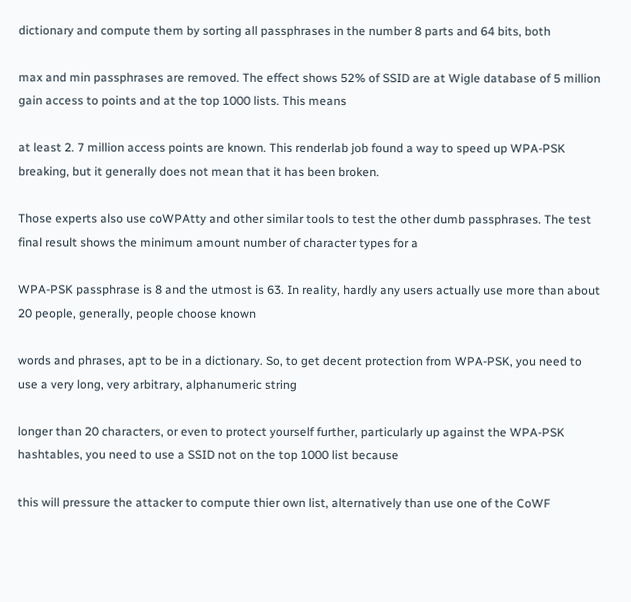dictionary and compute them by sorting all passphrases in the number 8 parts and 64 bits, both

max and min passphrases are removed. The effect shows 52% of SSID are at Wigle database of 5 million gain access to points and at the top 1000 lists. This means

at least 2. 7 million access points are known. This renderlab job found a way to speed up WPA-PSK breaking, but it generally does not mean that it has been broken.

Those experts also use coWPAtty and other similar tools to test the other dumb passphrases. The test final result shows the minimum amount number of character types for a

WPA-PSK passphrase is 8 and the utmost is 63. In reality, hardly any users actually use more than about 20 people, generally, people choose known

words and phrases, apt to be in a dictionary. So, to get decent protection from WPA-PSK, you need to use a very long, very arbitrary, alphanumeric string

longer than 20 characters, or even to protect yourself further, particularly up against the WPA-PSK hashtables, you need to use a SSID not on the top 1000 list because

this will pressure the attacker to compute thier own list, alternatively than use one of the CoWF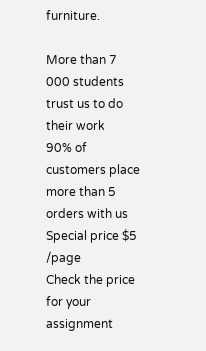furniture.

More than 7 000 students trust us to do their work
90% of customers place more than 5 orders with us
Special price $5 /page
Check the price
for your assignment